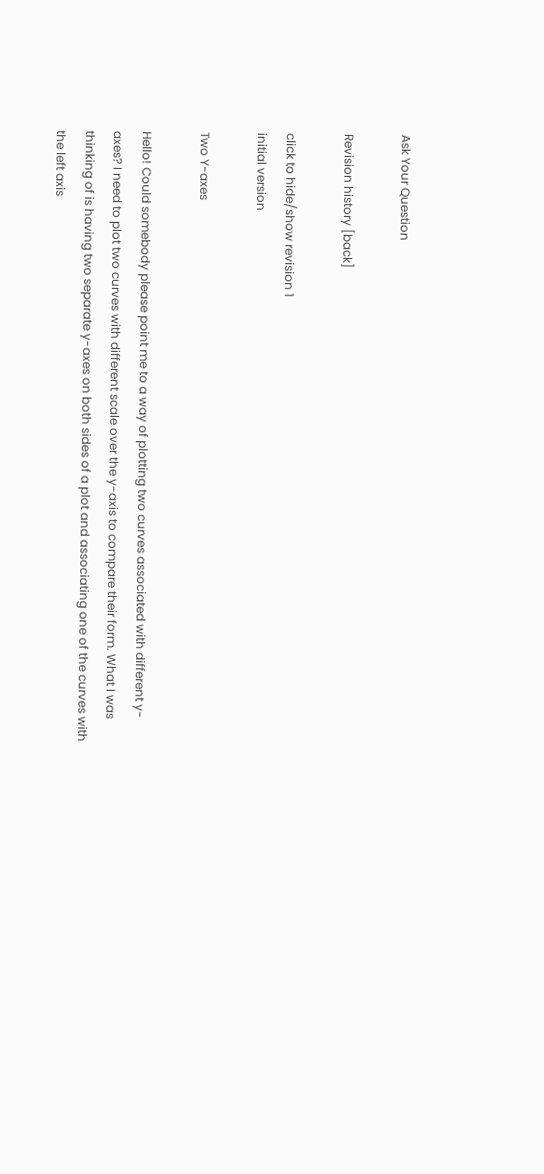Ask Your Question

Revision history [back]

click to hide/show revision 1
initial version

Two Y-axes

Hello! Could somebody please point me to a way of plotting two curves associated with different y-axes? I need to plot two curves with different scale over the y-axis to compare their form. What I was thinking of is having two separate y-axes on both sides of a plot and associating one of the curves with the left axis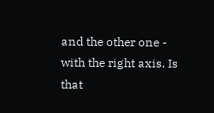and the other one - with the right axis. Is that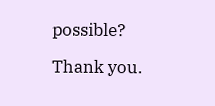possible?

Thank you.